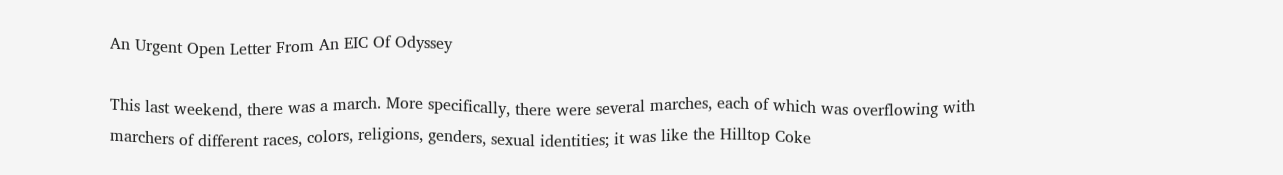An Urgent Open Letter From An EIC Of Odyssey

This last weekend, there was a march. More specifically, there were several marches, each of which was overflowing with marchers of different races, colors, religions, genders, sexual identities; it was like the Hilltop Coke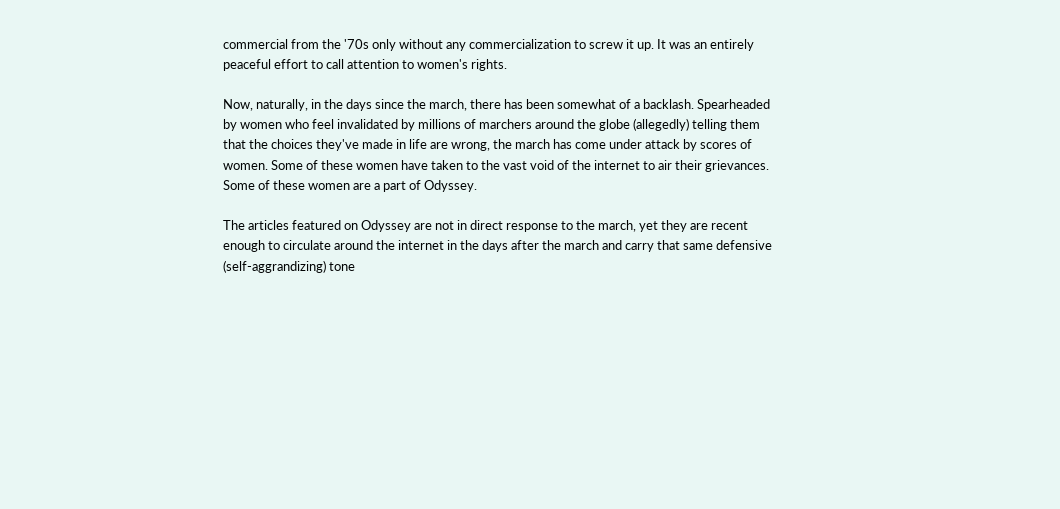commercial from the '70s only without any commercialization to screw it up. It was an entirely peaceful effort to call attention to women's rights.

Now, naturally, in the days since the march, there has been somewhat of a backlash. Spearheaded by women who feel invalidated by millions of marchers around the globe (allegedly) telling them that the choices they've made in life are wrong, the march has come under attack by scores of women. Some of these women have taken to the vast void of the internet to air their grievances. Some of these women are a part of Odyssey.

The articles featured on Odyssey are not in direct response to the march, yet they are recent enough to circulate around the internet in the days after the march and carry that same defensive (self-aggrandizing) tone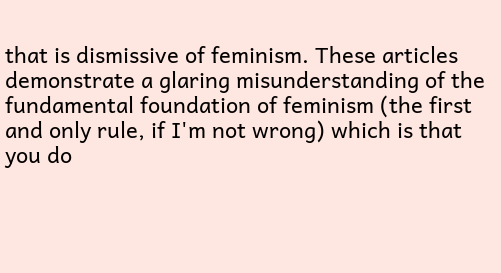that is dismissive of feminism. These articles demonstrate a glaring misunderstanding of the fundamental foundation of feminism (the first and only rule, if I'm not wrong) which is that you do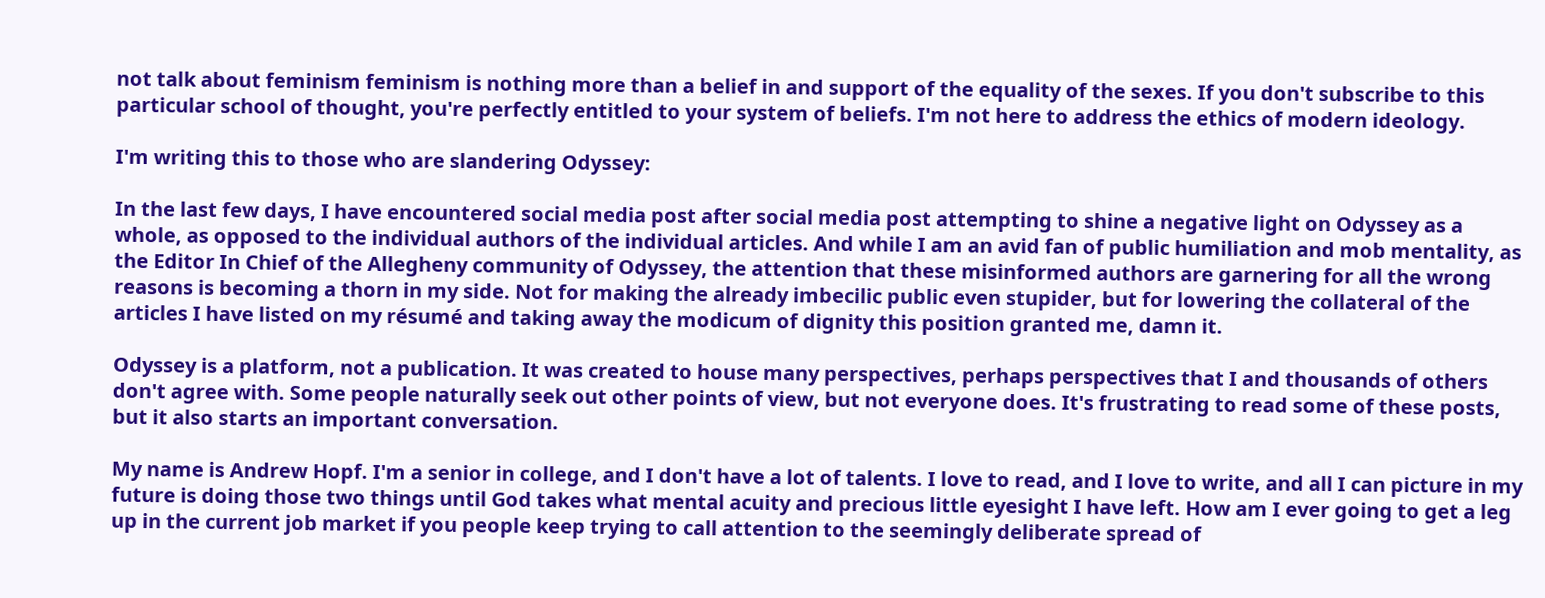not talk about feminism feminism is nothing more than a belief in and support of the equality of the sexes. If you don't subscribe to this particular school of thought, you're perfectly entitled to your system of beliefs. I'm not here to address the ethics of modern ideology.

I'm writing this to those who are slandering Odyssey:

In the last few days, I have encountered social media post after social media post attempting to shine a negative light on Odyssey as a whole, as opposed to the individual authors of the individual articles. And while I am an avid fan of public humiliation and mob mentality, as the Editor In Chief of the Allegheny community of Odyssey, the attention that these misinformed authors are garnering for all the wrong reasons is becoming a thorn in my side. Not for making the already imbecilic public even stupider, but for lowering the collateral of the articles I have listed on my résumé and taking away the modicum of dignity this position granted me, damn it.

Odyssey is a platform, not a publication. It was created to house many perspectives, perhaps perspectives that I and thousands of others don't agree with. Some people naturally seek out other points of view, but not everyone does. It's frustrating to read some of these posts, but it also starts an important conversation.

My name is Andrew Hopf. I'm a senior in college, and I don't have a lot of talents. I love to read, and I love to write, and all I can picture in my future is doing those two things until God takes what mental acuity and precious little eyesight I have left. How am I ever going to get a leg up in the current job market if you people keep trying to call attention to the seemingly deliberate spread of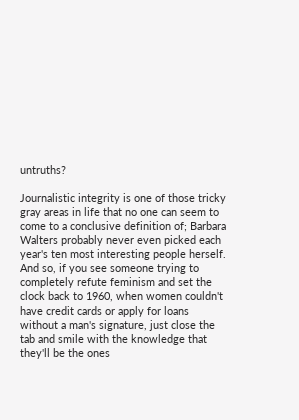untruths?

Journalistic integrity is one of those tricky gray areas in life that no one can seem to come to a conclusive definition of; Barbara Walters probably never even picked each year's ten most interesting people herself. And so, if you see someone trying to completely refute feminism and set the clock back to 1960, when women couldn't have credit cards or apply for loans without a man's signature, just close the tab and smile with the knowledge that they'll be the ones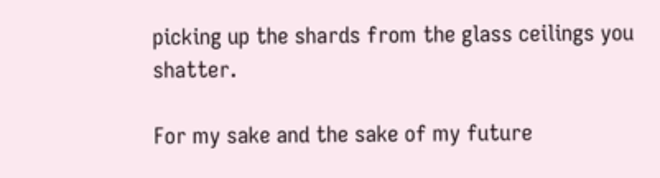picking up the shards from the glass ceilings you shatter.

For my sake and the sake of my future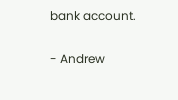bank account.


- Andrew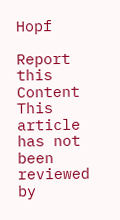Hopf

Report this Content
This article has not been reviewed by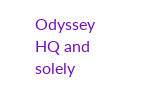Odyssey HQ and solely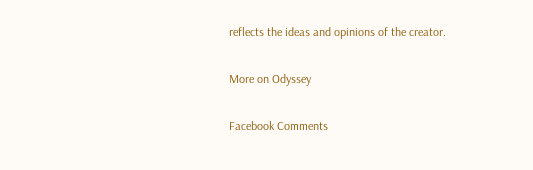reflects the ideas and opinions of the creator.

More on Odyssey

Facebook Comments